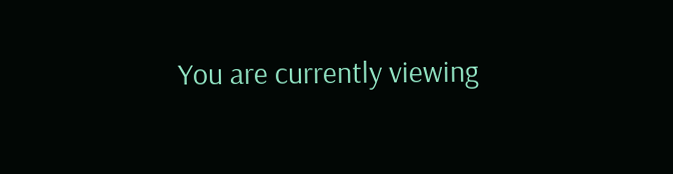You are currently viewing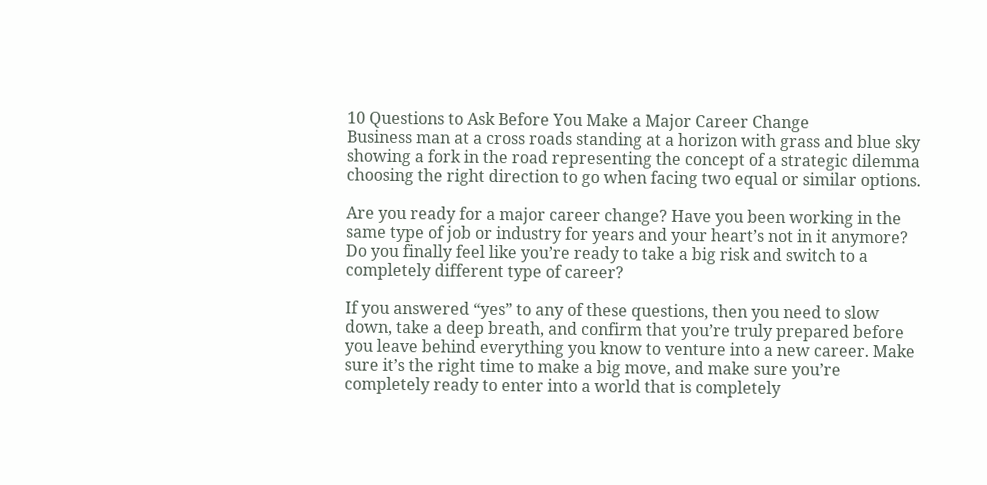10 Questions to Ask Before You Make a Major Career Change
Business man at a cross roads standing at a horizon with grass and blue sky showing a fork in the road representing the concept of a strategic dilemma choosing the right direction to go when facing two equal or similar options.

Are you ready for a major career change? Have you been working in the same type of job or industry for years and your heart’s not in it anymore? Do you finally feel like you’re ready to take a big risk and switch to a completely different type of career?

If you answered “yes” to any of these questions, then you need to slow down, take a deep breath, and confirm that you’re truly prepared before you leave behind everything you know to venture into a new career. Make sure it’s the right time to make a big move, and make sure you’re completely ready to enter into a world that is completely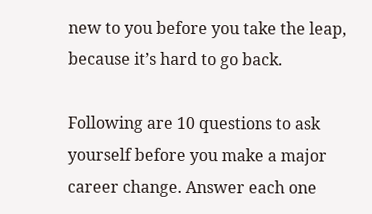new to you before you take the leap, because it’s hard to go back.

Following are 10 questions to ask yourself before you make a major career change. Answer each one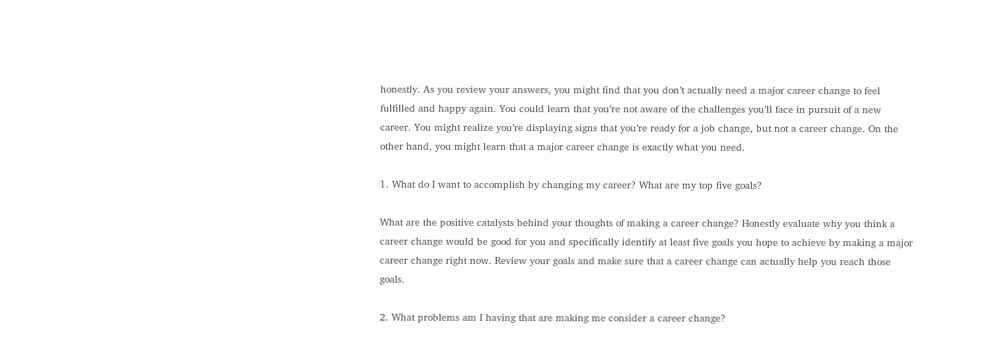honestly. As you review your answers, you might find that you don’t actually need a major career change to feel fulfilled and happy again. You could learn that you’re not aware of the challenges you’ll face in pursuit of a new career. You might realize you’re displaying signs that you’re ready for a job change, but not a career change. On the other hand, you might learn that a major career change is exactly what you need.

1. What do I want to accomplish by changing my career? What are my top five goals?

What are the positive catalysts behind your thoughts of making a career change? Honestly evaluate why you think a career change would be good for you and specifically identify at least five goals you hope to achieve by making a major career change right now. Review your goals and make sure that a career change can actually help you reach those goals.

2. What problems am I having that are making me consider a career change?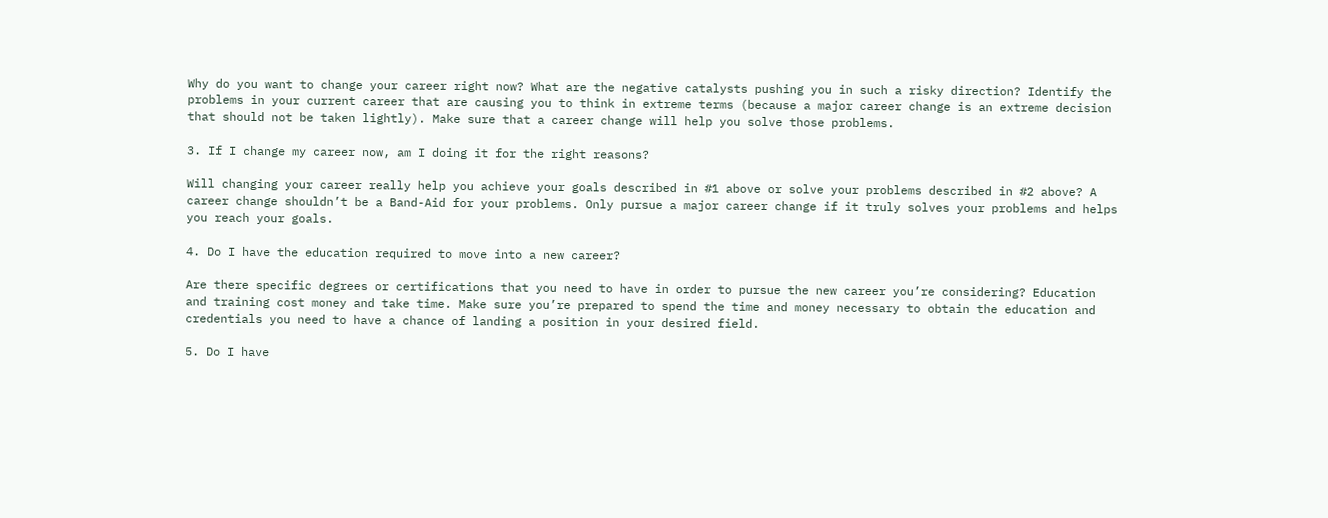Why do you want to change your career right now? What are the negative catalysts pushing you in such a risky direction? Identify the problems in your current career that are causing you to think in extreme terms (because a major career change is an extreme decision that should not be taken lightly). Make sure that a career change will help you solve those problems.

3. If I change my career now, am I doing it for the right reasons?

Will changing your career really help you achieve your goals described in #1 above or solve your problems described in #2 above? A career change shouldn’t be a Band-Aid for your problems. Only pursue a major career change if it truly solves your problems and helps you reach your goals.

4. Do I have the education required to move into a new career?

Are there specific degrees or certifications that you need to have in order to pursue the new career you’re considering? Education and training cost money and take time. Make sure you’re prepared to spend the time and money necessary to obtain the education and credentials you need to have a chance of landing a position in your desired field.

5. Do I have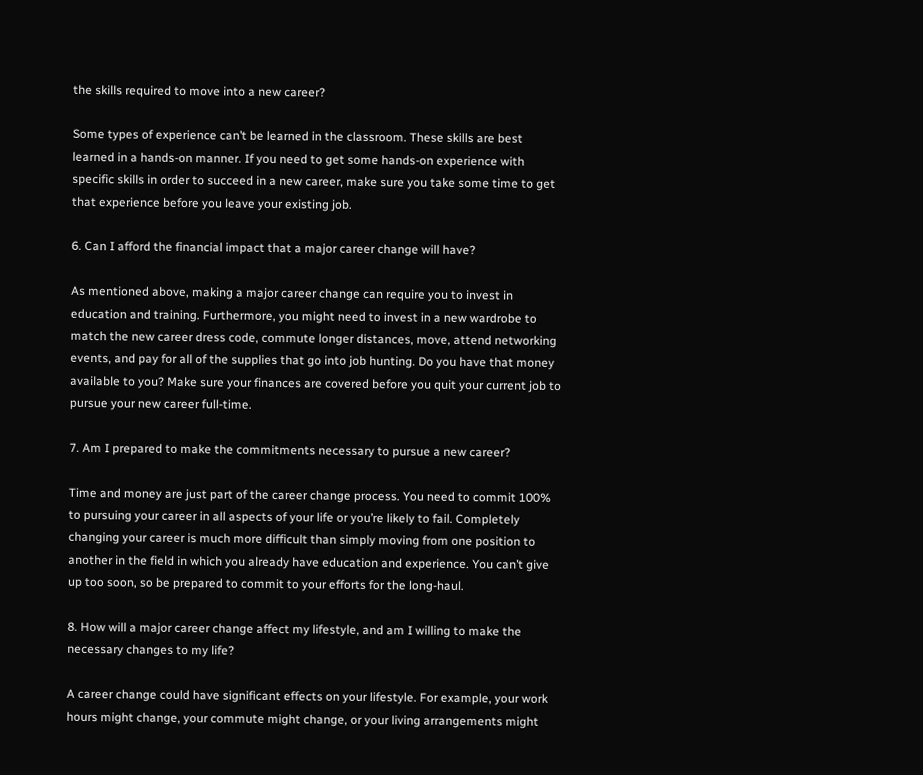the skills required to move into a new career?

Some types of experience can’t be learned in the classroom. These skills are best learned in a hands-on manner. If you need to get some hands-on experience with specific skills in order to succeed in a new career, make sure you take some time to get that experience before you leave your existing job.

6. Can I afford the financial impact that a major career change will have?

As mentioned above, making a major career change can require you to invest in education and training. Furthermore, you might need to invest in a new wardrobe to match the new career dress code, commute longer distances, move, attend networking events, and pay for all of the supplies that go into job hunting. Do you have that money available to you? Make sure your finances are covered before you quit your current job to pursue your new career full-time.

7. Am I prepared to make the commitments necessary to pursue a new career?

Time and money are just part of the career change process. You need to commit 100% to pursuing your career in all aspects of your life or you’re likely to fail. Completely changing your career is much more difficult than simply moving from one position to another in the field in which you already have education and experience. You can’t give up too soon, so be prepared to commit to your efforts for the long-haul.

8. How will a major career change affect my lifestyle, and am I willing to make the necessary changes to my life?

A career change could have significant effects on your lifestyle. For example, your work hours might change, your commute might change, or your living arrangements might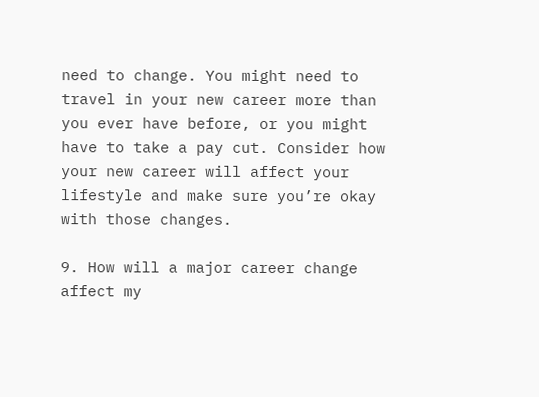need to change. You might need to travel in your new career more than you ever have before, or you might have to take a pay cut. Consider how your new career will affect your lifestyle and make sure you’re okay with those changes.

9. How will a major career change affect my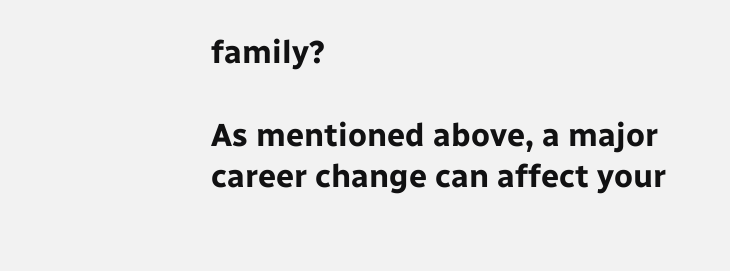family?

As mentioned above, a major career change can affect your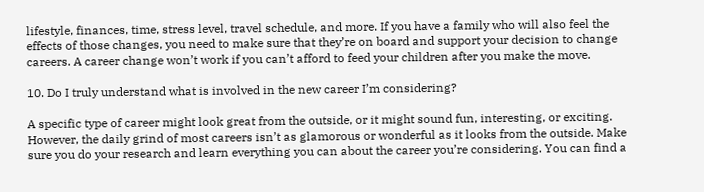lifestyle, finances, time, stress level, travel schedule, and more. If you have a family who will also feel the effects of those changes, you need to make sure that they’re on board and support your decision to change careers. A career change won’t work if you can’t afford to feed your children after you make the move.

10. Do I truly understand what is involved in the new career I’m considering?

A specific type of career might look great from the outside, or it might sound fun, interesting, or exciting. However, the daily grind of most careers isn’t as glamorous or wonderful as it looks from the outside. Make sure you do your research and learn everything you can about the career you’re considering. You can find a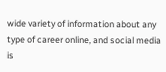wide variety of information about any type of career online, and social media is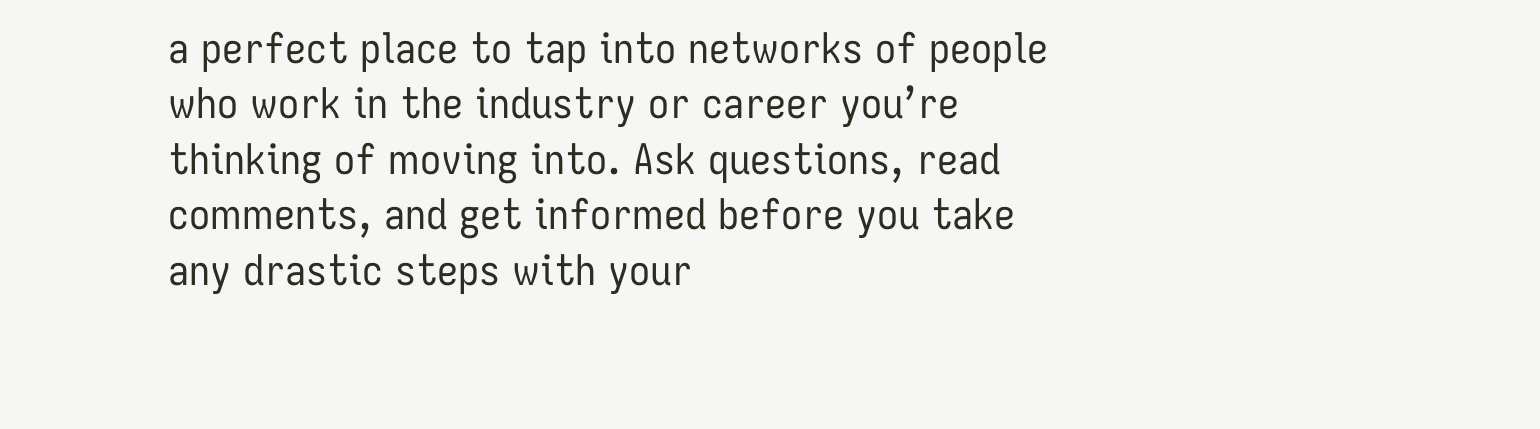a perfect place to tap into networks of people who work in the industry or career you’re thinking of moving into. Ask questions, read comments, and get informed before you take any drastic steps with your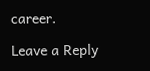career.

Leave a Reply